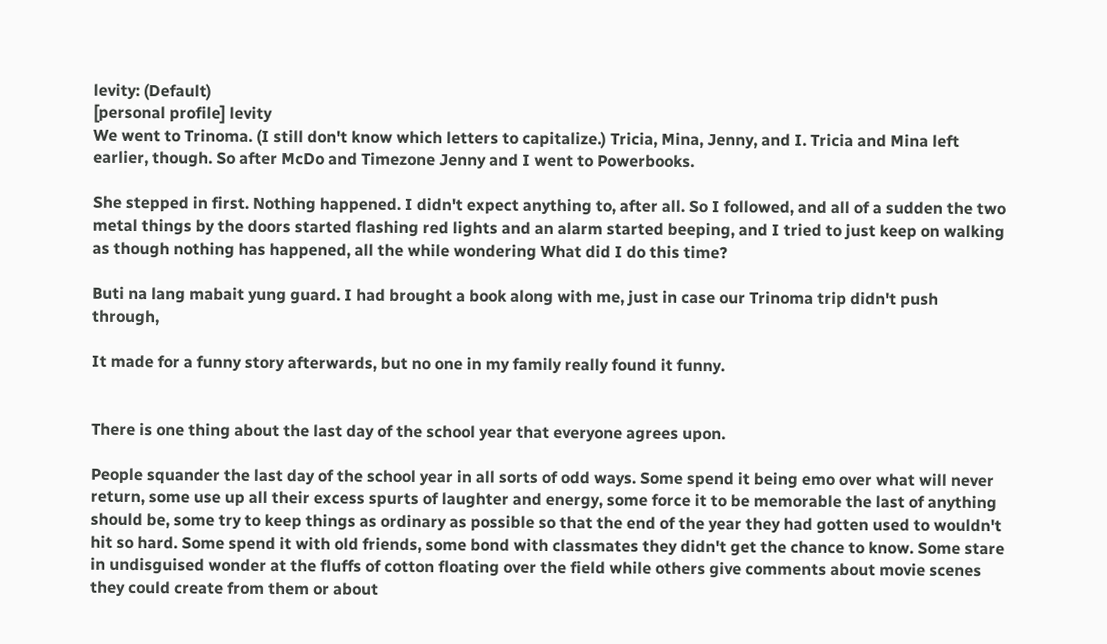levity: (Default)
[personal profile] levity
We went to Trinoma. (I still don't know which letters to capitalize.) Tricia, Mina, Jenny, and I. Tricia and Mina left earlier, though. So after McDo and Timezone Jenny and I went to Powerbooks.

She stepped in first. Nothing happened. I didn't expect anything to, after all. So I followed, and all of a sudden the two metal things by the doors started flashing red lights and an alarm started beeping, and I tried to just keep on walking as though nothing has happened, all the while wondering What did I do this time?

Buti na lang mabait yung guard. I had brought a book along with me, just in case our Trinoma trip didn't push through,

It made for a funny story afterwards, but no one in my family really found it funny.


There is one thing about the last day of the school year that everyone agrees upon.

People squander the last day of the school year in all sorts of odd ways. Some spend it being emo over what will never return, some use up all their excess spurts of laughter and energy, some force it to be memorable the last of anything should be, some try to keep things as ordinary as possible so that the end of the year they had gotten used to wouldn't hit so hard. Some spend it with old friends, some bond with classmates they didn't get the chance to know. Some stare in undisguised wonder at the fluffs of cotton floating over the field while others give comments about movie scenes they could create from them or about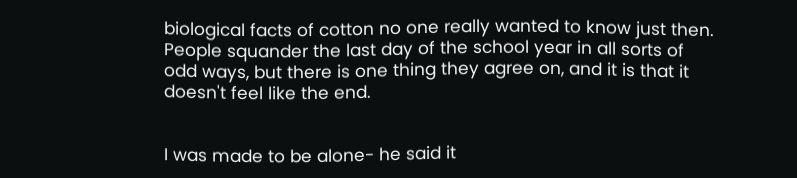biological facts of cotton no one really wanted to know just then. People squander the last day of the school year in all sorts of odd ways, but there is one thing they agree on, and it is that it doesn't feel like the end.


I was made to be alone- he said it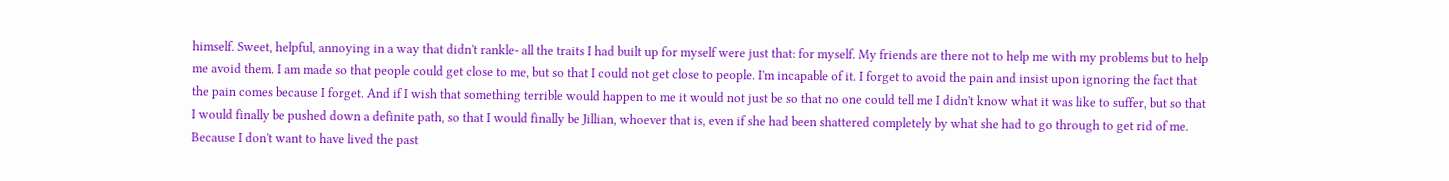himself. Sweet, helpful, annoying in a way that didn't rankle- all the traits I had built up for myself were just that: for myself. My friends are there not to help me with my problems but to help me avoid them. I am made so that people could get close to me, but so that I could not get close to people. I'm incapable of it. I forget to avoid the pain and insist upon ignoring the fact that the pain comes because I forget. And if I wish that something terrible would happen to me it would not just be so that no one could tell me I didn't know what it was like to suffer, but so that I would finally be pushed down a definite path, so that I would finally be Jillian, whoever that is, even if she had been shattered completely by what she had to go through to get rid of me. Because I don't want to have lived the past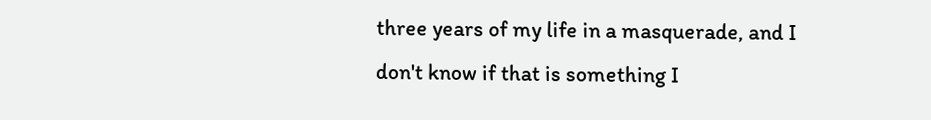three years of my life in a masquerade, and I don't know if that is something I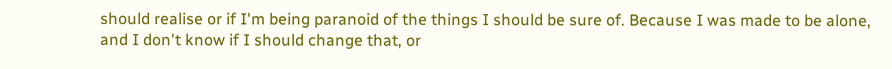should realise or if I'm being paranoid of the things I should be sure of. Because I was made to be alone, and I don't know if I should change that, or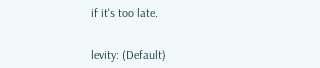if it's too late.


levity: (Default)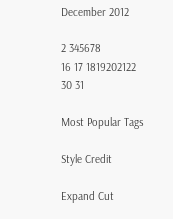December 2012

2 345678
16 17 1819202122
30 31

Most Popular Tags

Style Credit

Expand Cut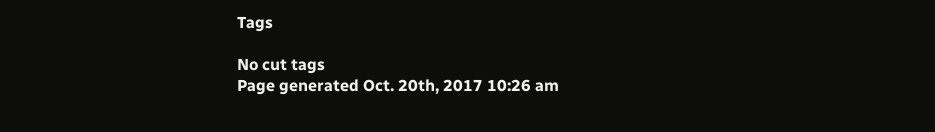Tags

No cut tags
Page generated Oct. 20th, 2017 10:26 am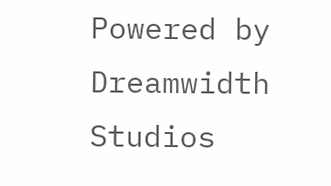Powered by Dreamwidth Studios